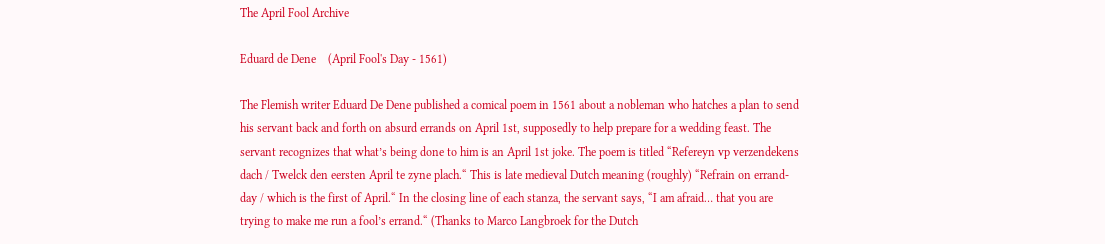The April Fool Archive

Eduard de Dene    (April Fool's Day - 1561)

The Flemish writer Eduard De Dene published a comical poem in 1561 about a nobleman who hatches a plan to send his servant back and forth on absurd errands on April 1st, supposedly to help prepare for a wedding feast. The servant recognizes that what’s being done to him is an April 1st joke. The poem is titled “Refereyn vp verzendekens dach / Twelck den eersten April te zyne plach.“ This is late medieval Dutch meaning (roughly) “Refrain on errand-day / which is the first of April.“ In the closing line of each stanza, the servant says, “I am afraid… that you are trying to make me run a fool’s errand.“ (Thanks to Marco Langbroek for the Dutch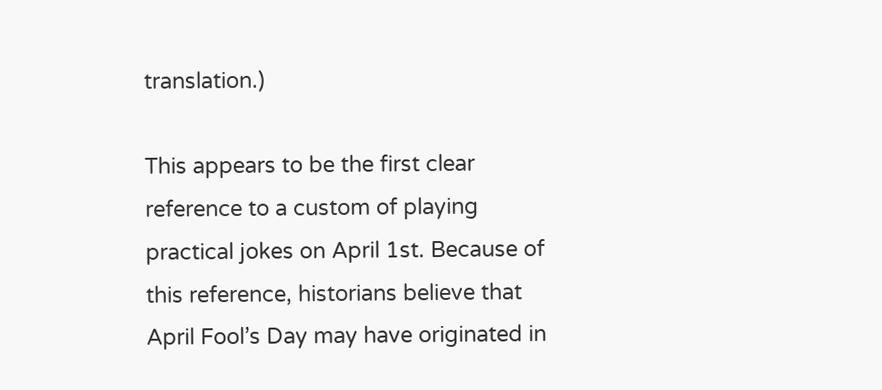translation.)

This appears to be the first clear reference to a custom of playing practical jokes on April 1st. Because of this reference, historians believe that April Fool’s Day may have originated in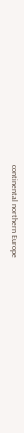continental northern Europe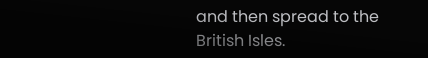and then spread to the British Isles.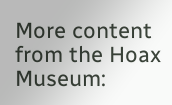More content from the Hoax Museum: